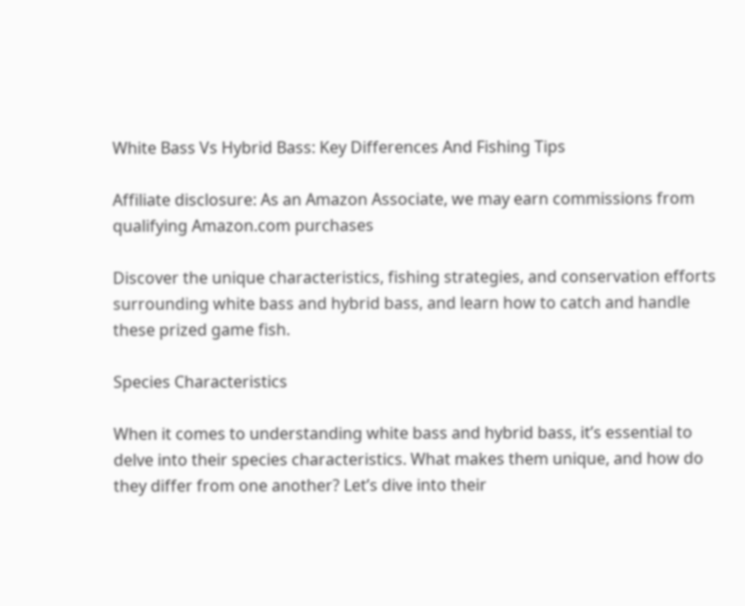White Bass Vs Hybrid Bass: Key Differences And Fishing Tips

Affiliate disclosure: As an Amazon Associate, we may earn commissions from qualifying Amazon.com purchases

Discover the unique characteristics, fishing strategies, and conservation efforts surrounding white bass and hybrid bass, and learn how to catch and handle these prized game fish.

Species Characteristics

When it comes to understanding white bass and hybrid bass, it’s essential to delve into their species characteristics. What makes them unique, and how do they differ from one another? Let’s dive into their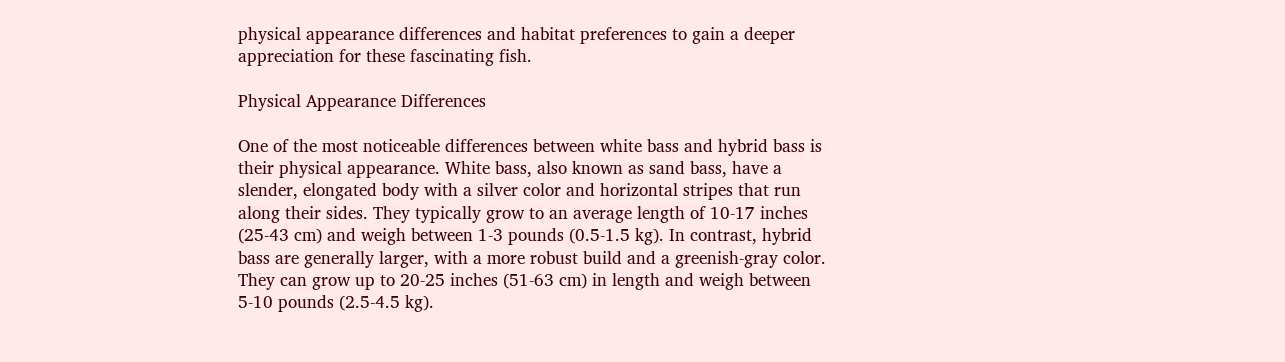physical appearance differences and habitat preferences to gain a deeper appreciation for these fascinating fish.

Physical Appearance Differences

One of the most noticeable differences between white bass and hybrid bass is their physical appearance. White bass, also known as sand bass, have a slender, elongated body with a silver color and horizontal stripes that run along their sides. They typically grow to an average length of 10-17 inches (25-43 cm) and weigh between 1-3 pounds (0.5-1.5 kg). In contrast, hybrid bass are generally larger, with a more robust build and a greenish-gray color. They can grow up to 20-25 inches (51-63 cm) in length and weigh between 5-10 pounds (2.5-4.5 kg).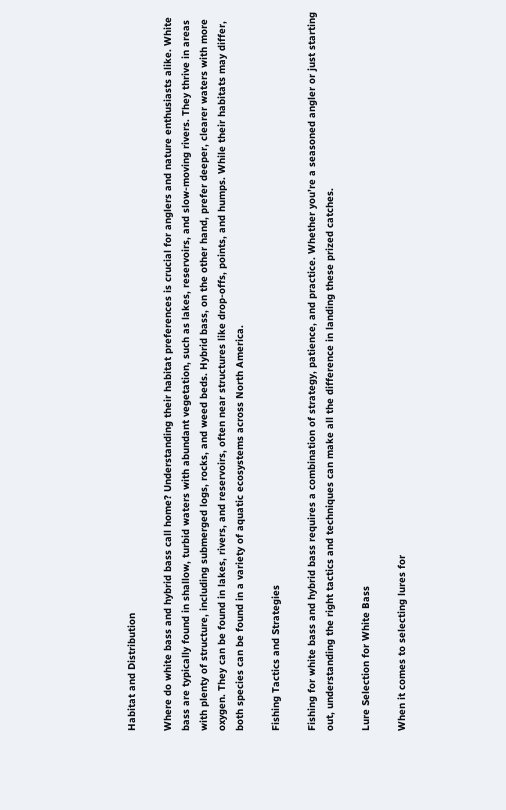Habitat and Distribution

Where do white bass and hybrid bass call home? Understanding their habitat preferences is crucial for anglers and nature enthusiasts alike. White bass are typically found in shallow, turbid waters with abundant vegetation, such as lakes, reservoirs, and slow-moving rivers. They thrive in areas with plenty of structure, including submerged logs, rocks, and weed beds. Hybrid bass, on the other hand, prefer deeper, clearer waters with more oxygen. They can be found in lakes, rivers, and reservoirs, often near structures like drop-offs, points, and humps. While their habitats may differ, both species can be found in a variety of aquatic ecosystems across North America.

Fishing Tactics and Strategies

Fishing for white bass and hybrid bass requires a combination of strategy, patience, and practice. Whether you’re a seasoned angler or just starting out, understanding the right tactics and techniques can make all the difference in landing these prized catches.

Lure Selection for White Bass

When it comes to selecting lures for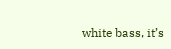white bass, it’s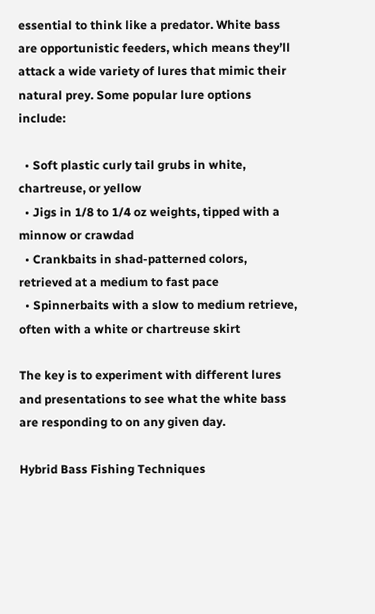essential to think like a predator. White bass are opportunistic feeders, which means they’ll attack a wide variety of lures that mimic their natural prey. Some popular lure options include:

  • Soft plastic curly tail grubs in white, chartreuse, or yellow
  • Jigs in 1/8 to 1/4 oz weights, tipped with a minnow or crawdad
  • Crankbaits in shad-patterned colors, retrieved at a medium to fast pace
  • Spinnerbaits with a slow to medium retrieve, often with a white or chartreuse skirt

The key is to experiment with different lures and presentations to see what the white bass are responding to on any given day.

Hybrid Bass Fishing Techniques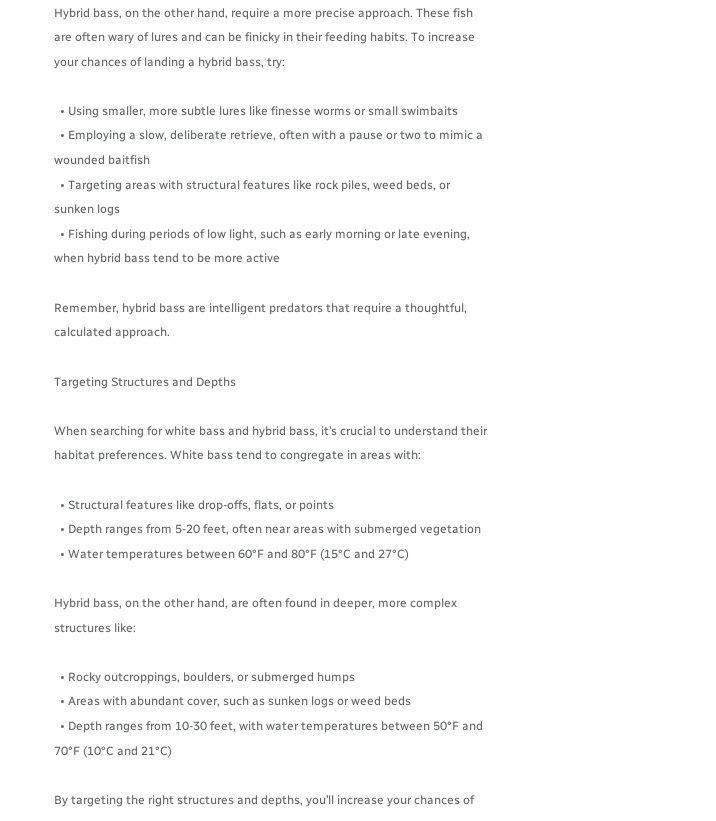Hybrid bass, on the other hand, require a more precise approach. These fish are often wary of lures and can be finicky in their feeding habits. To increase your chances of landing a hybrid bass, try:

  • Using smaller, more subtle lures like finesse worms or small swimbaits
  • Employing a slow, deliberate retrieve, often with a pause or two to mimic a wounded baitfish
  • Targeting areas with structural features like rock piles, weed beds, or sunken logs
  • Fishing during periods of low light, such as early morning or late evening, when hybrid bass tend to be more active

Remember, hybrid bass are intelligent predators that require a thoughtful, calculated approach.

Targeting Structures and Depths

When searching for white bass and hybrid bass, it’s crucial to understand their habitat preferences. White bass tend to congregate in areas with:

  • Structural features like drop-offs, flats, or points
  • Depth ranges from 5-20 feet, often near areas with submerged vegetation
  • Water temperatures between 60°F and 80°F (15°C and 27°C)

Hybrid bass, on the other hand, are often found in deeper, more complex structures like:

  • Rocky outcroppings, boulders, or submerged humps
  • Areas with abundant cover, such as sunken logs or weed beds
  • Depth ranges from 10-30 feet, with water temperatures between 50°F and 70°F (10°C and 21°C)

By targeting the right structures and depths, you’ll increase your chances of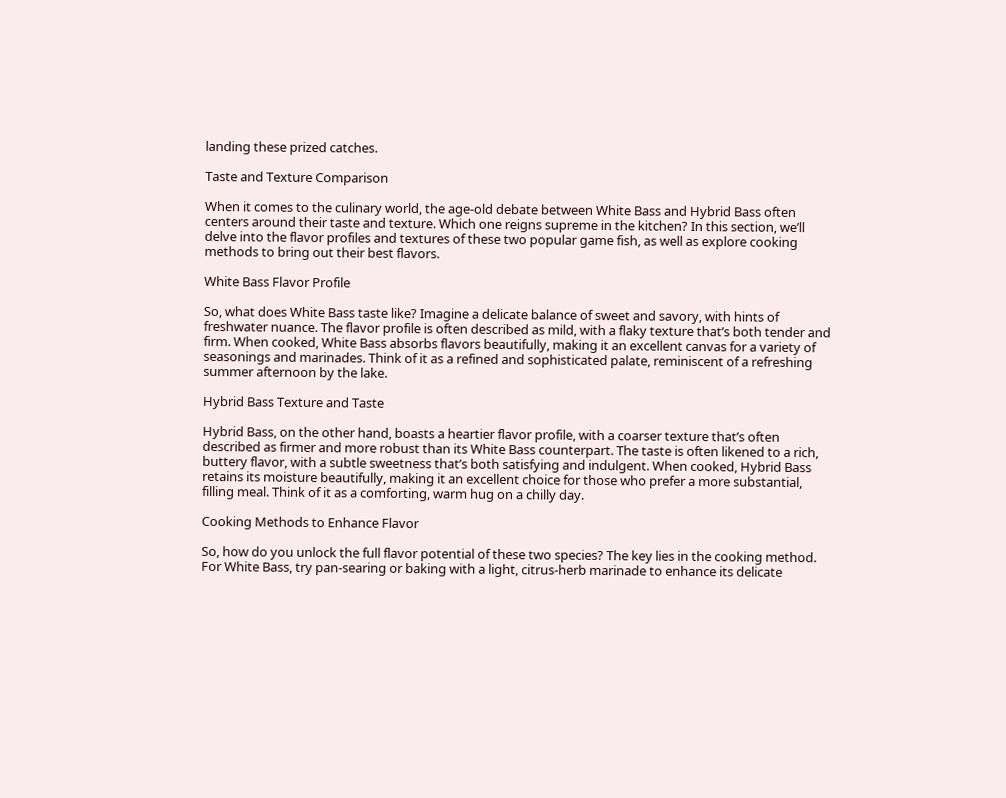landing these prized catches.

Taste and Texture Comparison

When it comes to the culinary world, the age-old debate between White Bass and Hybrid Bass often centers around their taste and texture. Which one reigns supreme in the kitchen? In this section, we’ll delve into the flavor profiles and textures of these two popular game fish, as well as explore cooking methods to bring out their best flavors.

White Bass Flavor Profile

So, what does White Bass taste like? Imagine a delicate balance of sweet and savory, with hints of freshwater nuance. The flavor profile is often described as mild, with a flaky texture that’s both tender and firm. When cooked, White Bass absorbs flavors beautifully, making it an excellent canvas for a variety of seasonings and marinades. Think of it as a refined and sophisticated palate, reminiscent of a refreshing summer afternoon by the lake.

Hybrid Bass Texture and Taste

Hybrid Bass, on the other hand, boasts a heartier flavor profile, with a coarser texture that’s often described as firmer and more robust than its White Bass counterpart. The taste is often likened to a rich, buttery flavor, with a subtle sweetness that’s both satisfying and indulgent. When cooked, Hybrid Bass retains its moisture beautifully, making it an excellent choice for those who prefer a more substantial, filling meal. Think of it as a comforting, warm hug on a chilly day.

Cooking Methods to Enhance Flavor

So, how do you unlock the full flavor potential of these two species? The key lies in the cooking method. For White Bass, try pan-searing or baking with a light, citrus-herb marinade to enhance its delicate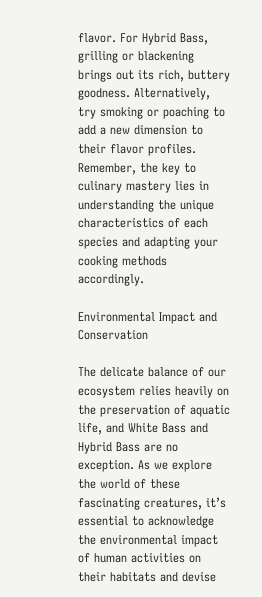flavor. For Hybrid Bass, grilling or blackening brings out its rich, buttery goodness. Alternatively, try smoking or poaching to add a new dimension to their flavor profiles. Remember, the key to culinary mastery lies in understanding the unique characteristics of each species and adapting your cooking methods accordingly.

Environmental Impact and Conservation

The delicate balance of our ecosystem relies heavily on the preservation of aquatic life, and White Bass and Hybrid Bass are no exception. As we explore the world of these fascinating creatures, it’s essential to acknowledge the environmental impact of human activities on their habitats and devise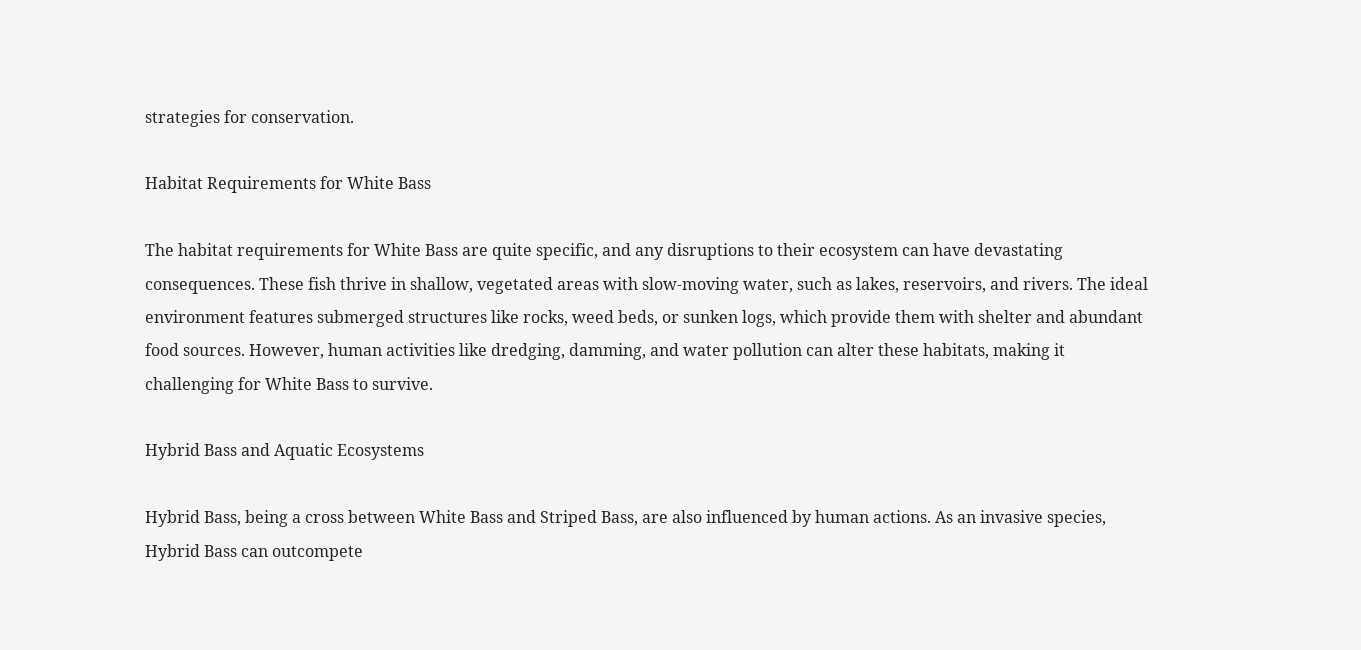strategies for conservation.

Habitat Requirements for White Bass

The habitat requirements for White Bass are quite specific, and any disruptions to their ecosystem can have devastating consequences. These fish thrive in shallow, vegetated areas with slow-moving water, such as lakes, reservoirs, and rivers. The ideal environment features submerged structures like rocks, weed beds, or sunken logs, which provide them with shelter and abundant food sources. However, human activities like dredging, damming, and water pollution can alter these habitats, making it challenging for White Bass to survive.

Hybrid Bass and Aquatic Ecosystems

Hybrid Bass, being a cross between White Bass and Striped Bass, are also influenced by human actions. As an invasive species, Hybrid Bass can outcompete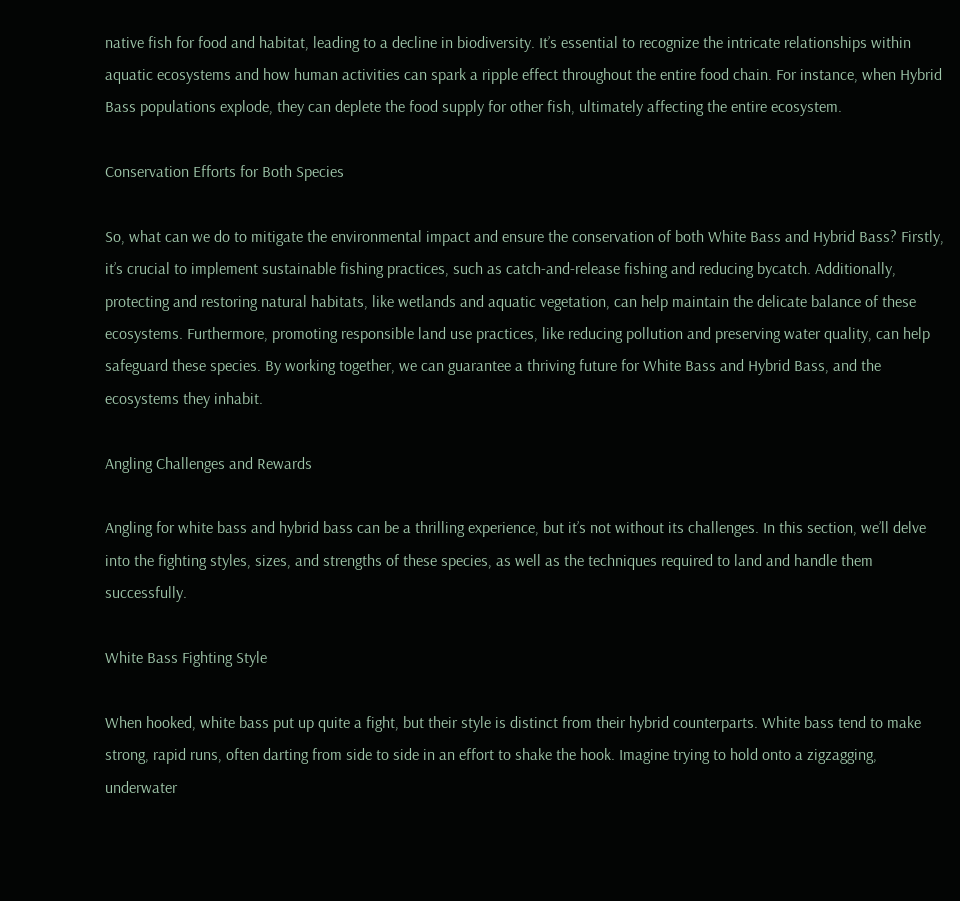native fish for food and habitat, leading to a decline in biodiversity. It’s essential to recognize the intricate relationships within aquatic ecosystems and how human activities can spark a ripple effect throughout the entire food chain. For instance, when Hybrid Bass populations explode, they can deplete the food supply for other fish, ultimately affecting the entire ecosystem.

Conservation Efforts for Both Species

So, what can we do to mitigate the environmental impact and ensure the conservation of both White Bass and Hybrid Bass? Firstly, it’s crucial to implement sustainable fishing practices, such as catch-and-release fishing and reducing bycatch. Additionally, protecting and restoring natural habitats, like wetlands and aquatic vegetation, can help maintain the delicate balance of these ecosystems. Furthermore, promoting responsible land use practices, like reducing pollution and preserving water quality, can help safeguard these species. By working together, we can guarantee a thriving future for White Bass and Hybrid Bass, and the ecosystems they inhabit.

Angling Challenges and Rewards

Angling for white bass and hybrid bass can be a thrilling experience, but it’s not without its challenges. In this section, we’ll delve into the fighting styles, sizes, and strengths of these species, as well as the techniques required to land and handle them successfully.

White Bass Fighting Style

When hooked, white bass put up quite a fight, but their style is distinct from their hybrid counterparts. White bass tend to make strong, rapid runs, often darting from side to side in an effort to shake the hook. Imagine trying to hold onto a zigzagging, underwater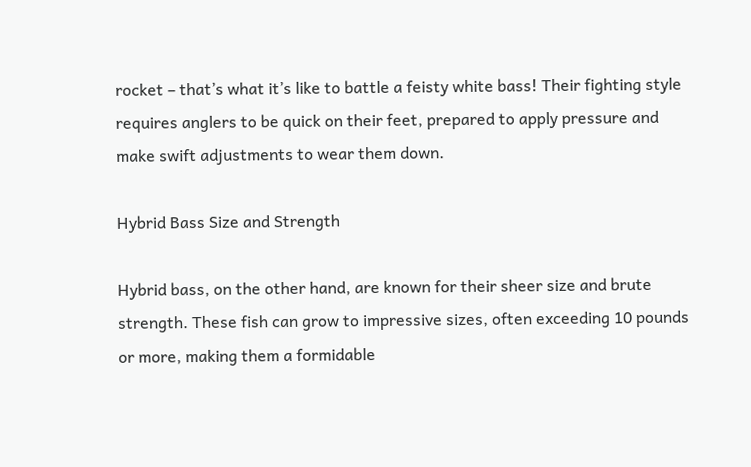rocket – that’s what it’s like to battle a feisty white bass! Their fighting style requires anglers to be quick on their feet, prepared to apply pressure and make swift adjustments to wear them down.

Hybrid Bass Size and Strength

Hybrid bass, on the other hand, are known for their sheer size and brute strength. These fish can grow to impressive sizes, often exceeding 10 pounds or more, making them a formidable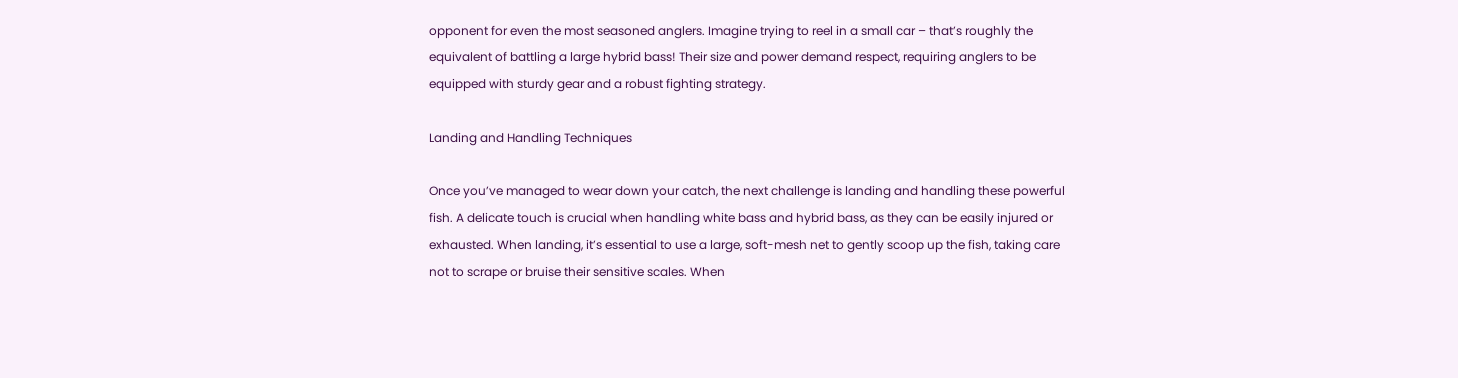opponent for even the most seasoned anglers. Imagine trying to reel in a small car – that’s roughly the equivalent of battling a large hybrid bass! Their size and power demand respect, requiring anglers to be equipped with sturdy gear and a robust fighting strategy.

Landing and Handling Techniques

Once you’ve managed to wear down your catch, the next challenge is landing and handling these powerful fish. A delicate touch is crucial when handling white bass and hybrid bass, as they can be easily injured or exhausted. When landing, it’s essential to use a large, soft-mesh net to gently scoop up the fish, taking care not to scrape or bruise their sensitive scales. When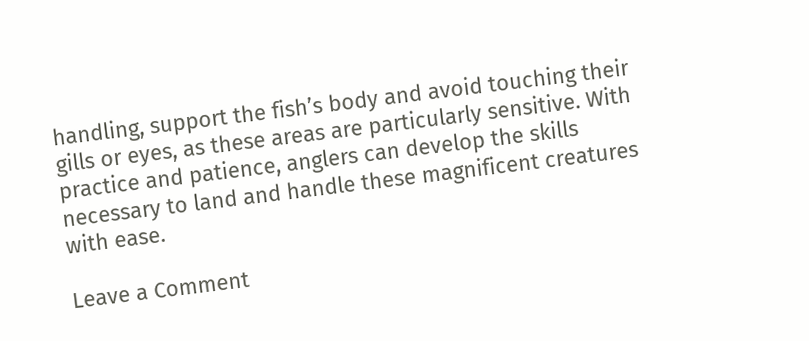handling, support the fish’s body and avoid touching their gills or eyes, as these areas are particularly sensitive. With practice and patience, anglers can develop the skills necessary to land and handle these magnificent creatures with ease.

Leave a Comment